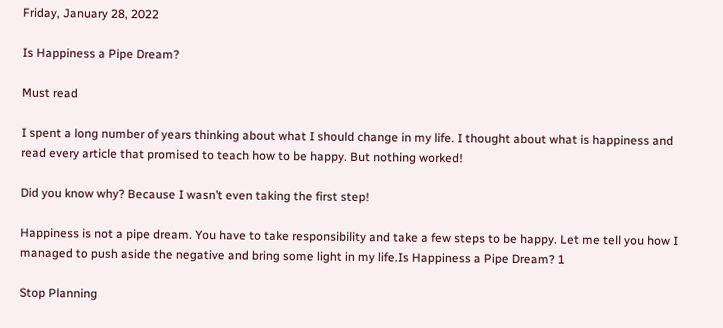Friday, January 28, 2022

Is Happiness a Pipe Dream?

Must read

I spent a long number of years thinking about what I should change in my life. I thought about what is happiness and read every article that promised to teach how to be happy. But nothing worked!

Did you know why? Because I wasn’t even taking the first step!

Happiness is not a pipe dream. You have to take responsibility and take a few steps to be happy. Let me tell you how I managed to push aside the negative and bring some light in my life.Is Happiness a Pipe Dream? 1

Stop Planning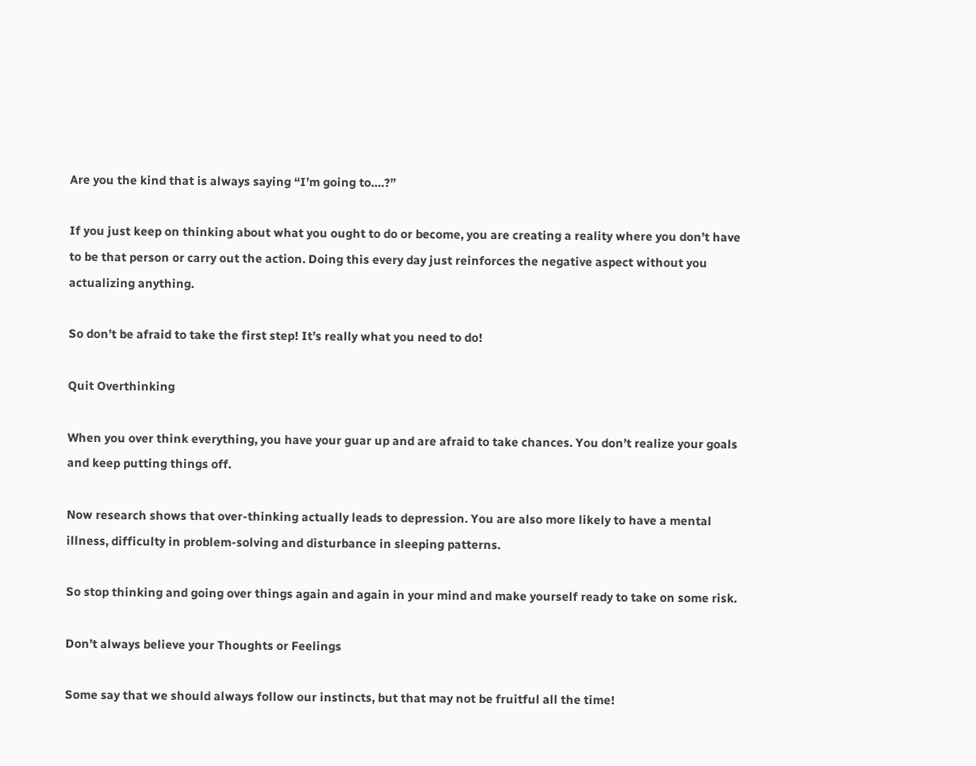Are you the kind that is always saying “I’m going to….?”

If you just keep on thinking about what you ought to do or become, you are creating a reality where you don’t have to be that person or carry out the action. Doing this every day just reinforces the negative aspect without you actualizing anything.

So don’t be afraid to take the first step! It’s really what you need to do!

Quit Overthinking

When you over think everything, you have your guar up and are afraid to take chances. You don’t realize your goals and keep putting things off.

Now research shows that over-thinking actually leads to depression. You are also more likely to have a mental illness, difficulty in problem-solving and disturbance in sleeping patterns.

So stop thinking and going over things again and again in your mind and make yourself ready to take on some risk.

Don’t always believe your Thoughts or Feelings

Some say that we should always follow our instincts, but that may not be fruitful all the time!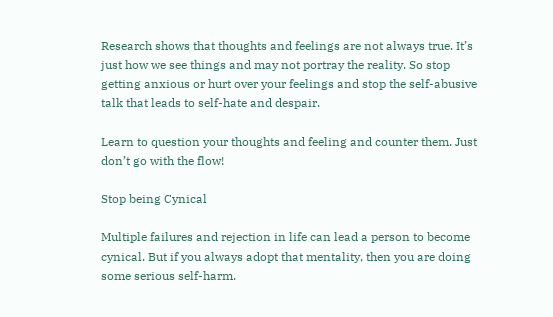Research shows that thoughts and feelings are not always true. It’s just how we see things and may not portray the reality. So stop getting anxious or hurt over your feelings and stop the self-abusive talk that leads to self-hate and despair.

Learn to question your thoughts and feeling and counter them. Just don’t go with the flow!

Stop being Cynical

Multiple failures and rejection in life can lead a person to become cynical. But if you always adopt that mentality, then you are doing some serious self-harm.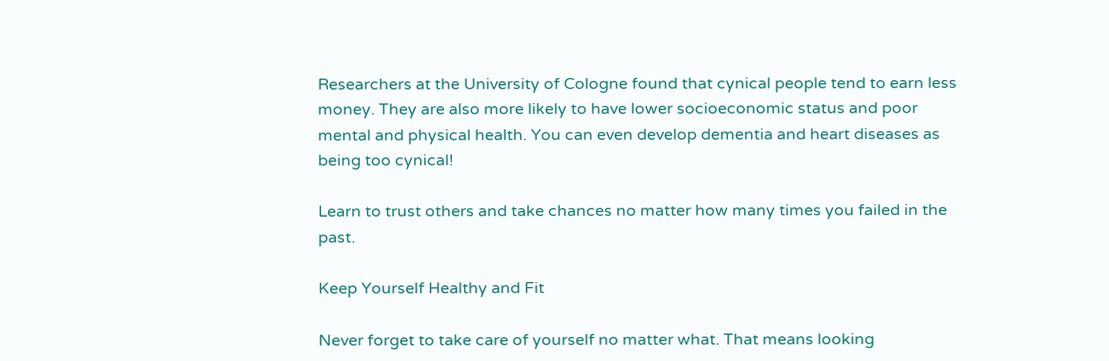Researchers at the University of Cologne found that cynical people tend to earn less money. They are also more likely to have lower socioeconomic status and poor mental and physical health. You can even develop dementia and heart diseases as being too cynical!

Learn to trust others and take chances no matter how many times you failed in the past.

Keep Yourself Healthy and Fit

Never forget to take care of yourself no matter what. That means looking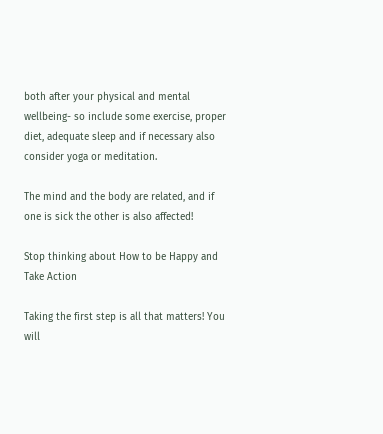both after your physical and mental wellbeing- so include some exercise, proper diet, adequate sleep and if necessary also consider yoga or meditation.

The mind and the body are related, and if one is sick the other is also affected!

Stop thinking about How to be Happy and Take Action

Taking the first step is all that matters! You will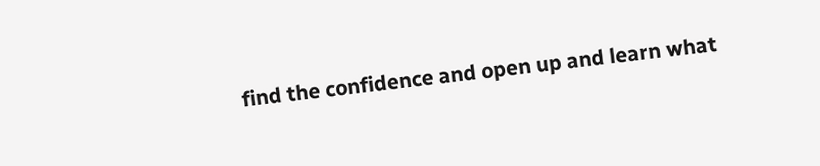find the confidence and open up and learn what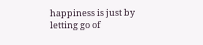happiness is just by letting go of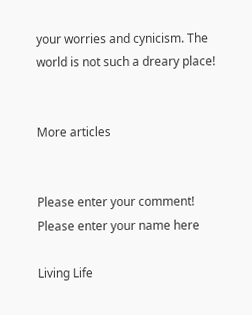your worries and cynicism. The world is not such a dreary place!


More articles


Please enter your comment!
Please enter your name here

Living Life